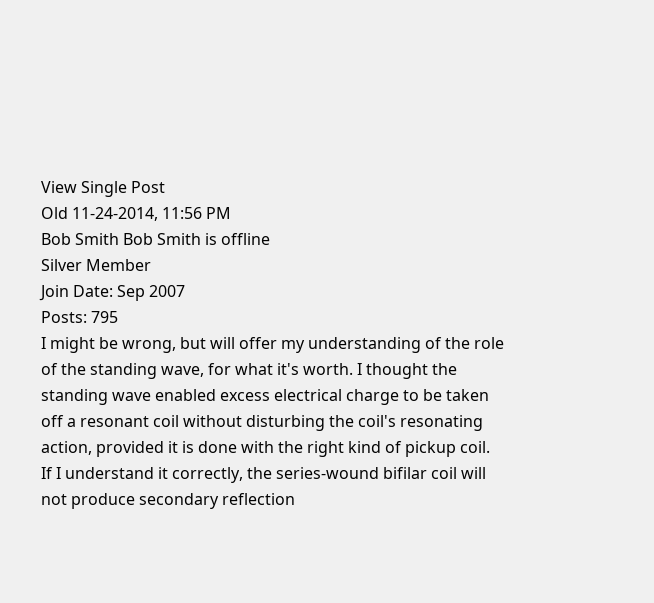View Single Post
Old 11-24-2014, 11:56 PM
Bob Smith Bob Smith is offline
Silver Member
Join Date: Sep 2007
Posts: 795
I might be wrong, but will offer my understanding of the role of the standing wave, for what it's worth. I thought the standing wave enabled excess electrical charge to be taken off a resonant coil without disturbing the coil's resonating action, provided it is done with the right kind of pickup coil. If I understand it correctly, the series-wound bifilar coil will not produce secondary reflection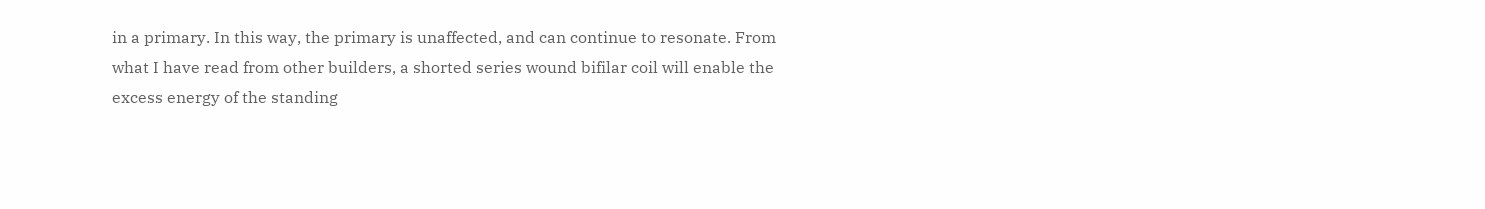in a primary. In this way, the primary is unaffected, and can continue to resonate. From what I have read from other builders, a shorted series wound bifilar coil will enable the excess energy of the standing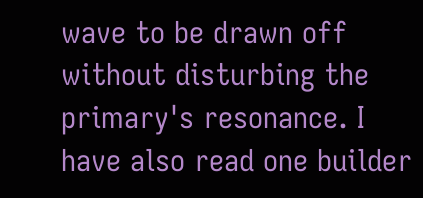wave to be drawn off without disturbing the primary's resonance. I have also read one builder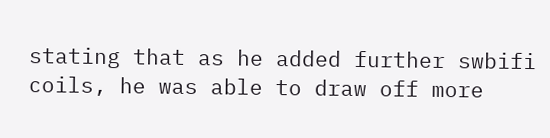stating that as he added further swbifi coils, he was able to draw off more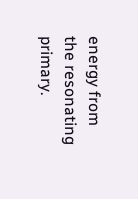energy from the resonating primary.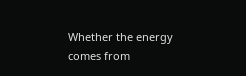Whether the energy comes from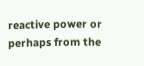reactive power or perhaps from the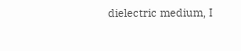dielectric medium, I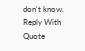don't know.
Reply With Quote